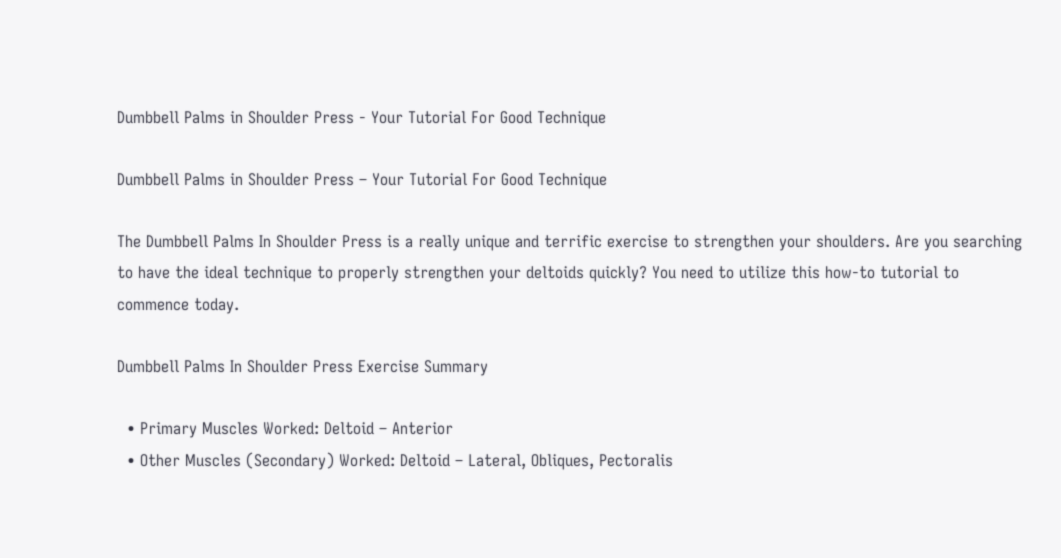Dumbbell Palms in Shoulder Press - Your Tutorial For Good Technique

Dumbbell Palms in Shoulder Press – Your Tutorial For Good Technique

The Dumbbell Palms In Shoulder Press is a really unique and terrific exercise to strengthen your shoulders. Are you searching to have the ideal technique to properly strengthen your deltoids quickly? You need to utilize this how-to tutorial to commence today.

Dumbbell Palms In Shoulder Press Exercise Summary

  • Primary Muscles Worked: Deltoid – Anterior
  • Other Muscles (Secondary) Worked: Deltoid – Lateral, Obliques, Pectoralis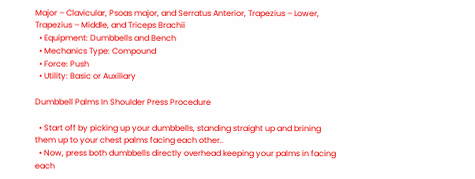Major – Clavicular, Psoas major, and Serratus Anterior, Trapezius – Lower, Trapezius – Middle, and Triceps Brachii
  • Equipment: Dumbbells and Bench
  • Mechanics Type: Compound
  • Force: Push
  • Utility: Basic or Auxiliary

Dumbbell Palms In Shoulder Press Procedure

  • Start off by picking up your dumbbells, standing straight up and brining them up to your chest palms facing each other..
  • Now, press both dumbbells directly overhead keeping your palms in facing each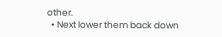other.
  • Next lower them back down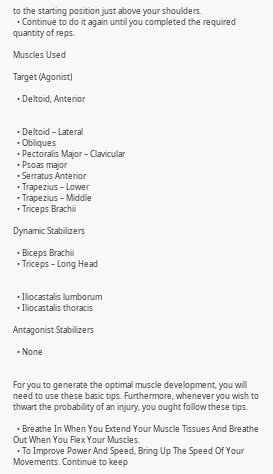to the starting position just above your shoulders.
  • Continue to do it again until you completed the required quantity of reps.

Muscles Used

Target (Agonist)

  • Deltoid, Anterior


  • Deltoid – Lateral
  • Obliques
  • Pectoralis Major – Clavicular
  • Psoas major
  • Serratus Anterior
  • Trapezius – Lower
  • Trapezius – Middle
  • Triceps Brachii

Dynamic Stabilizers

  • Biceps Brachii
  • Triceps – Long Head


  • Iliocastalis lumborum
  • Iliocastalis thoracis

Antagonist Stabilizers

  • None


For you to generate the optimal muscle development, you will need to use these basic tips. Furthermore, whenever you wish to thwart the probability of an injury, you ought follow these tips.

  • Breathe In When You Extend Your Muscle Tissues And Breathe Out When You Flex Your Muscles.
  • To Improve Power And Speed, Bring Up The Speed Of Your Movements. Continue to keep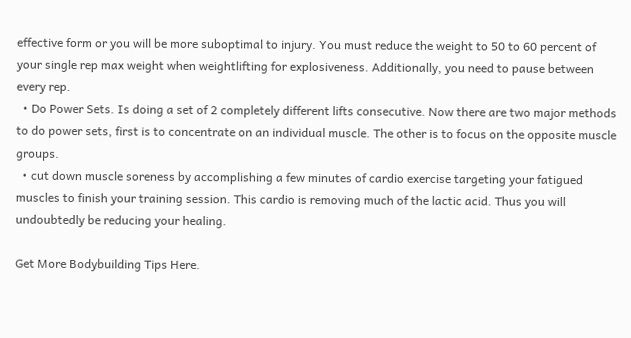effective form or you will be more suboptimal to injury. You must reduce the weight to 50 to 60 percent of your single rep max weight when weightlifting for explosiveness. Additionally, you need to pause between every rep.
  • Do Power Sets. Is doing a set of 2 completely different lifts consecutive. Now there are two major methods to do power sets, first is to concentrate on an individual muscle. The other is to focus on the opposite muscle groups.
  • cut down muscle soreness by accomplishing a few minutes of cardio exercise targeting your fatigued muscles to finish your training session. This cardio is removing much of the lactic acid. Thus you will undoubtedly be reducing your healing.

Get More Bodybuilding Tips Here.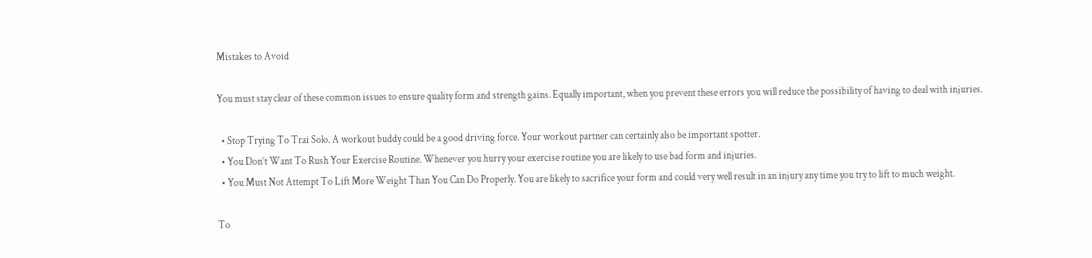Mistakes to Avoid

You must stay clear of these common issues to ensure quality form and strength gains. Equally important, when you prevent these errors you will reduce the possibility of having to deal with injuries.

  • Stop Trying To Trai Solo. A workout buddy could be a good driving force. Your workout partner can certainly also be important spotter.
  • You Don’t Want To Rush Your Exercise Routine. Whenever you hurry your exercise routine you are likely to use bad form and injuries.
  • You Must Not Attempt To Lift More Weight Than You Can Do Properly. You are likely to sacrifice your form and could very well result in an injury any time you try to lift to much weight.

To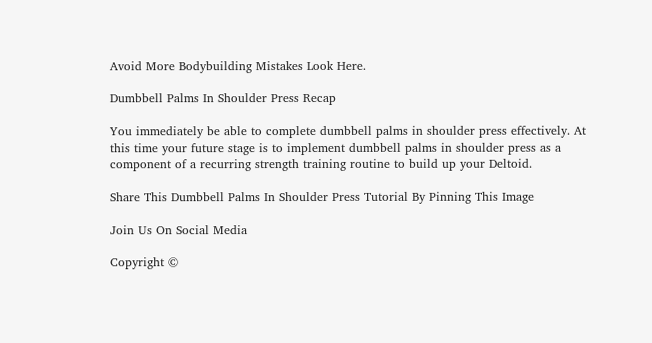Avoid More Bodybuilding Mistakes Look Here.

Dumbbell Palms In Shoulder Press Recap

You immediately be able to complete dumbbell palms in shoulder press effectively. At this time your future stage is to implement dumbbell palms in shoulder press as a component of a recurring strength training routine to build up your Deltoid.

Share This Dumbbell Palms In Shoulder Press Tutorial By Pinning This Image

Join Us On Social Media

Copyright ©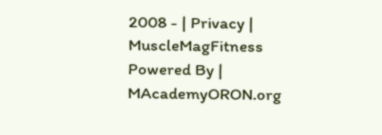2008 - | Privacy | MuscleMagFitness Powered By | MAcademyORON.org